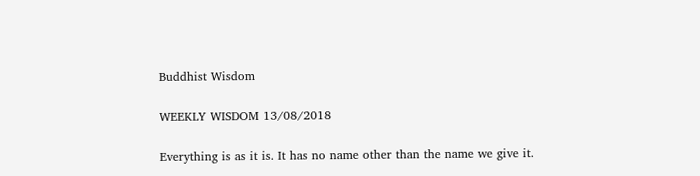Buddhist Wisdom

WEEKLY WISDOM 13/08/2018

Everything is as it is. It has no name other than the name we give it.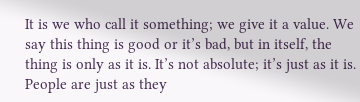It is we who call it something; we give it a value. We say this thing is good or it’s bad, but in itself, the thing is only as it is. It’s not absolute; it’s just as it is. People are just as they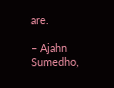are.

– Ajahn Sumedho,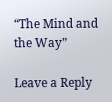“The Mind and the Way”

Leave a Reply